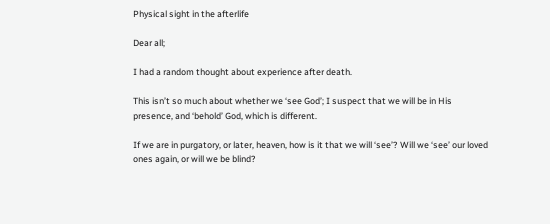Physical sight in the afterlife

Dear all;

I had a random thought about experience after death.

This isn’t so much about whether we ‘see God’; I suspect that we will be in His presence, and ‘behold’ God, which is different.

If we are in purgatory, or later, heaven, how is it that we will ‘see’? Will we ‘see’ our loved ones again, or will we be blind?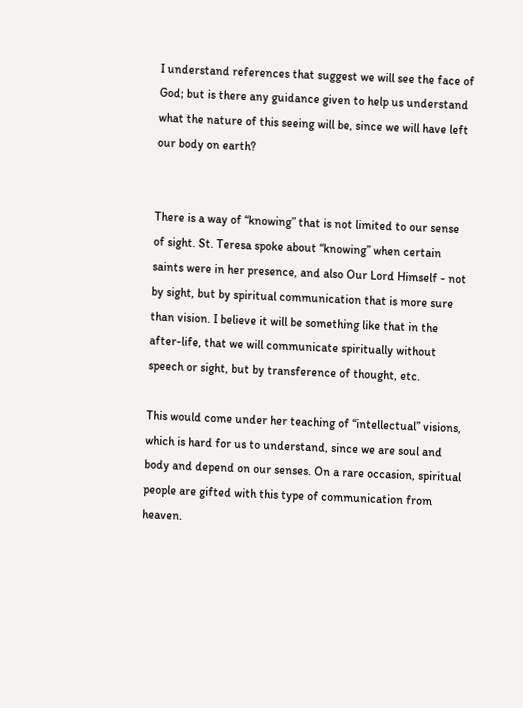I understand references that suggest we will see the face of God; but is there any guidance given to help us understand what the nature of this seeing will be, since we will have left our body on earth?


There is a way of “knowing” that is not limited to our sense of sight. St. Teresa spoke about “knowing” when certain saints were in her presence, and also Our Lord Himself - not by sight, but by spiritual communication that is more sure than vision. I believe it will be something like that in the after-life, that we will communicate spiritually without speech or sight, but by transference of thought, etc.

This would come under her teaching of “intellectual” visions, which is hard for us to understand, since we are soul and body and depend on our senses. On a rare occasion, spiritual people are gifted with this type of communication from heaven.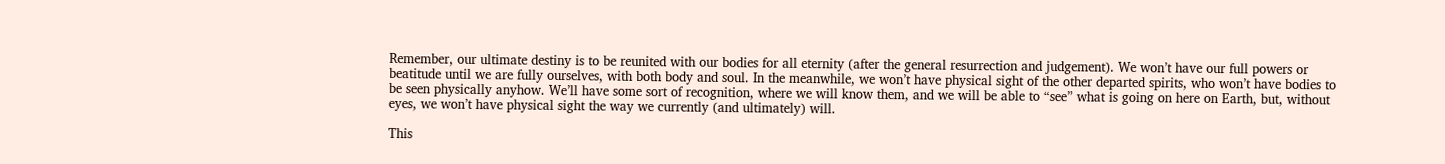Remember, our ultimate destiny is to be reunited with our bodies for all eternity (after the general resurrection and judgement). We won’t have our full powers or beatitude until we are fully ourselves, with both body and soul. In the meanwhile, we won’t have physical sight of the other departed spirits, who won’t have bodies to be seen physically anyhow. We’ll have some sort of recognition, where we will know them, and we will be able to “see” what is going on here on Earth, but, without eyes, we won’t have physical sight the way we currently (and ultimately) will.

This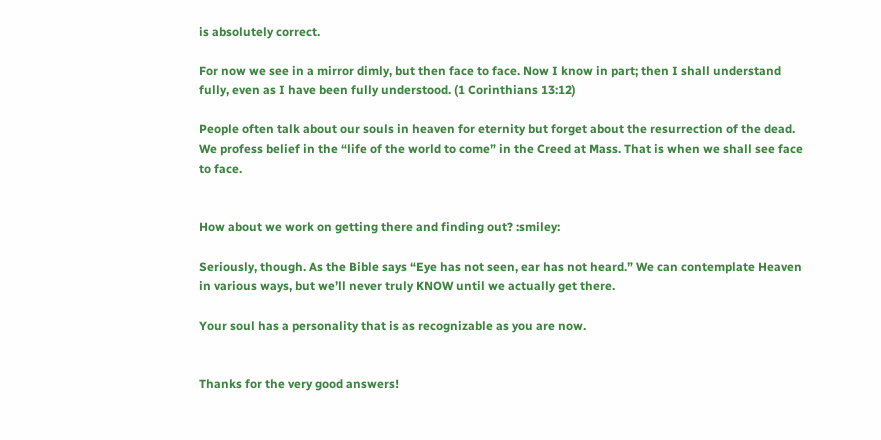is absolutely correct.

For now we see in a mirror dimly, but then face to face. Now I know in part; then I shall understand fully, even as I have been fully understood. (1 Corinthians 13:12)

People often talk about our souls in heaven for eternity but forget about the resurrection of the dead. We profess belief in the “life of the world to come” in the Creed at Mass. That is when we shall see face to face.


How about we work on getting there and finding out? :smiley:

Seriously, though. As the Bible says “Eye has not seen, ear has not heard.” We can contemplate Heaven in various ways, but we’ll never truly KNOW until we actually get there.

Your soul has a personality that is as recognizable as you are now.


Thanks for the very good answers!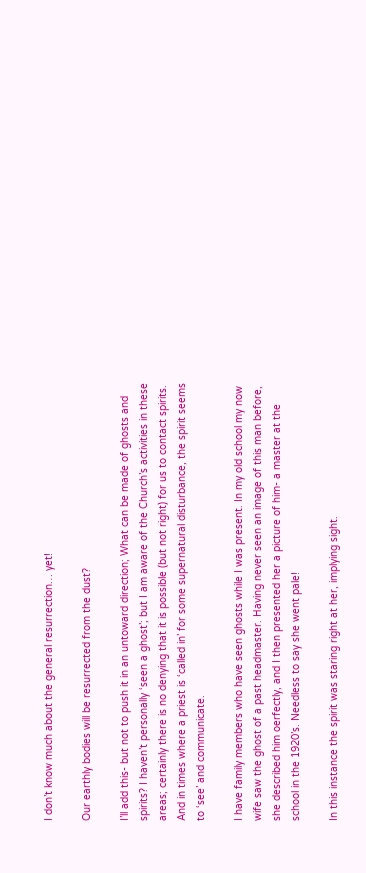I don’t know much about the general resurrection… yet!

Our earthly bodies will be resurrected from the dust?

I’ll add this- but not to push it in an untoward direction; What can be made of ghosts and spirits? I haven’t personally ‘seen a ghost’; but I am aware of the Church’s activities in these areas; certainly there is no denying that it is possible (but not right) for us to contact spirits. And in times where a priest is ‘called in’ for some supernatural disturbance, the spirit seems to ‘see’ and communicate.

I have family members who have seen ghosts while I was present. In my old school my now wife saw the ghost of a past headmaster. Having never seen an image of this man before, she described him oerfectly, and I then presented her a picture of him- a master at the school in the 1920’s. Needless to say she went pale!

In this instance the spirit was staring right at her, implying sight.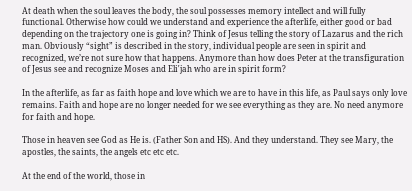At death when the soul leaves the body, the soul possesses memory intellect and will fully functional. Otherwise how could we understand and experience the afterlife, either good or bad depending on the trajectory one is going in? Think of Jesus telling the story of Lazarus and the rich man. Obviously “sight” is described in the story, individual people are seen in spirit and recognized, we’re not sure how that happens. Anymore than how does Peter at the transfiguration of Jesus see and recognize Moses and Eli′jah who are in spirit form?

In the afterlife, as far as faith hope and love which we are to have in this life, as Paul says only love remains. Faith and hope are no longer needed for we see everything as they are. No need anymore for faith and hope.

Those in heaven see God as He is. (Father Son and HS). And they understand. They see Mary, the apostles, the saints, the angels etc etc etc.

At the end of the world, those in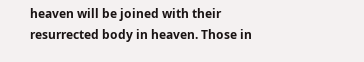heaven will be joined with their resurrected body in heaven. Those in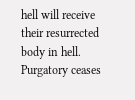hell will receive their resurrected body in hell. Purgatory ceases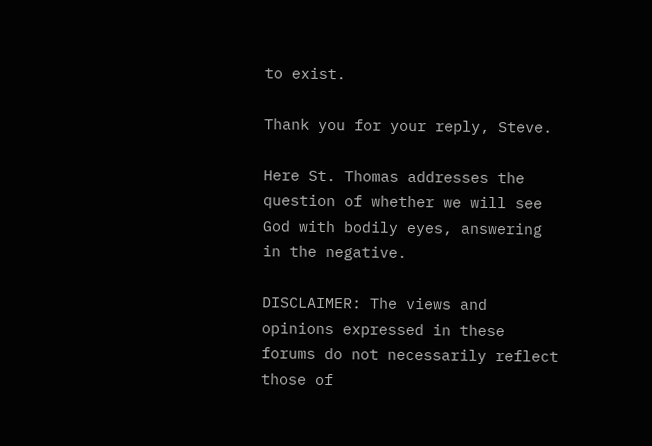to exist.

Thank you for your reply, Steve.

Here St. Thomas addresses the question of whether we will see God with bodily eyes, answering in the negative.

DISCLAIMER: The views and opinions expressed in these forums do not necessarily reflect those of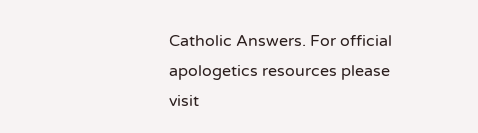Catholic Answers. For official apologetics resources please visit